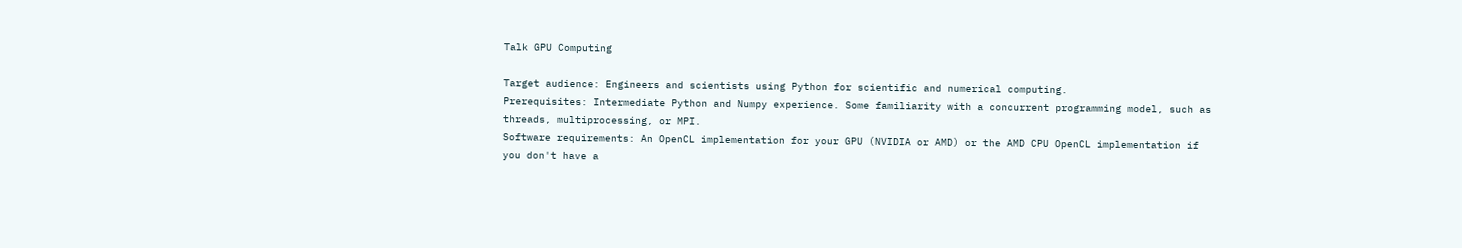Talk GPU Computing

Target audience: Engineers and scientists using Python for scientific and numerical computing.
Prerequisites: Intermediate Python and Numpy experience. Some familiarity with a concurrent programming model, such as threads, multiprocessing, or MPI.
Software requirements: An OpenCL implementation for your GPU (NVIDIA or AMD) or the AMD CPU OpenCL implementation if you don't have a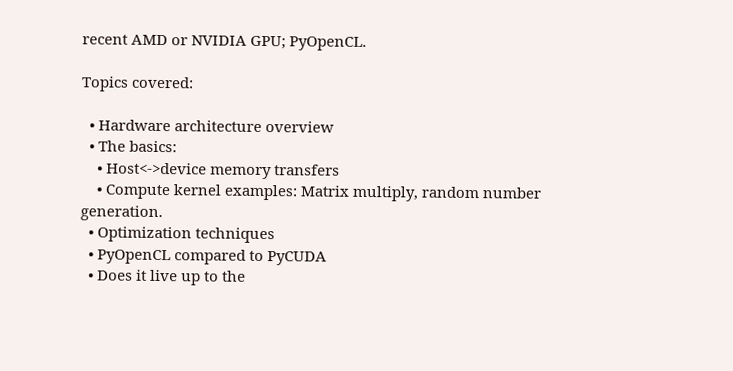recent AMD or NVIDIA GPU; PyOpenCL.

Topics covered:

  • Hardware architecture overview
  • The basics:
    • Host<->device memory transfers
    • Compute kernel examples: Matrix multiply, random number generation.
  • Optimization techniques
  • PyOpenCL compared to PyCUDA
  • Does it live up to the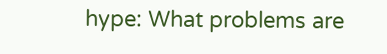hype: What problems are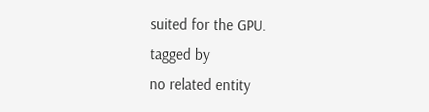suited for the GPU.
tagged by
no related entity